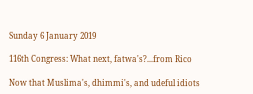Sunday 6 January 2019

116th Congress: What next, fatwa's?...from Rico

Now that Muslima's, dhimmi's, and udeful idiots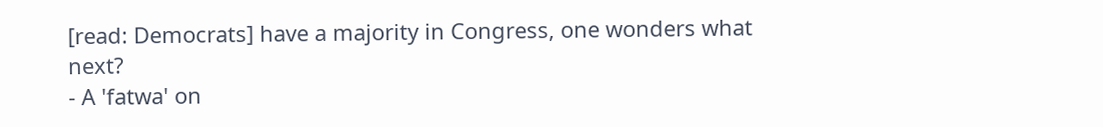[read: Democrats] have a majority in Congress, one wonders what next?
- A 'fatwa' on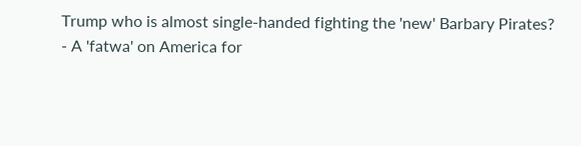Trump who is almost single-handed fighting the 'new' Barbary Pirates?
- A 'fatwa' on America for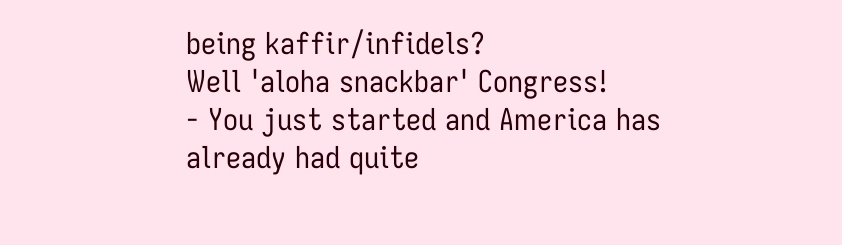being kaffir/infidels?
Well 'aloha snackbar' Congress!
- You just started and America has already had quite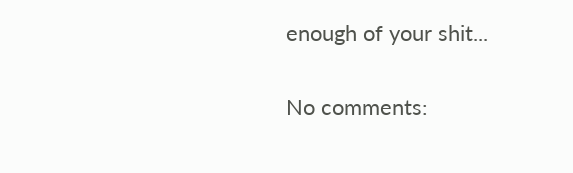enough of your shit...

No comments: